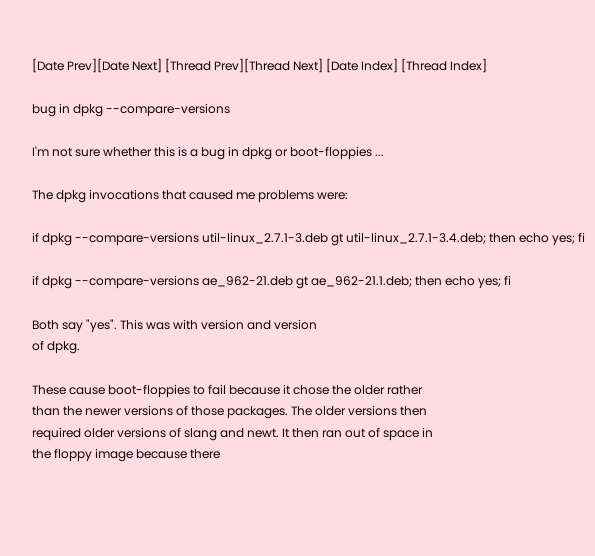[Date Prev][Date Next] [Thread Prev][Thread Next] [Date Index] [Thread Index]

bug in dpkg --compare-versions

I'm not sure whether this is a bug in dpkg or boot-floppies ...

The dpkg invocations that caused me problems were:

if dpkg --compare-versions util-linux_2.7.1-3.deb gt util-linux_2.7.1-3.4.deb; then echo yes; fi

if dpkg --compare-versions ae_962-21.deb gt ae_962-21.1.deb; then echo yes; fi

Both say "yes". This was with version and version
of dpkg.

These cause boot-floppies to fail because it chose the older rather
than the newer versions of those packages. The older versions then
required older versions of slang and newt. It then ran out of space in
the floppy image because there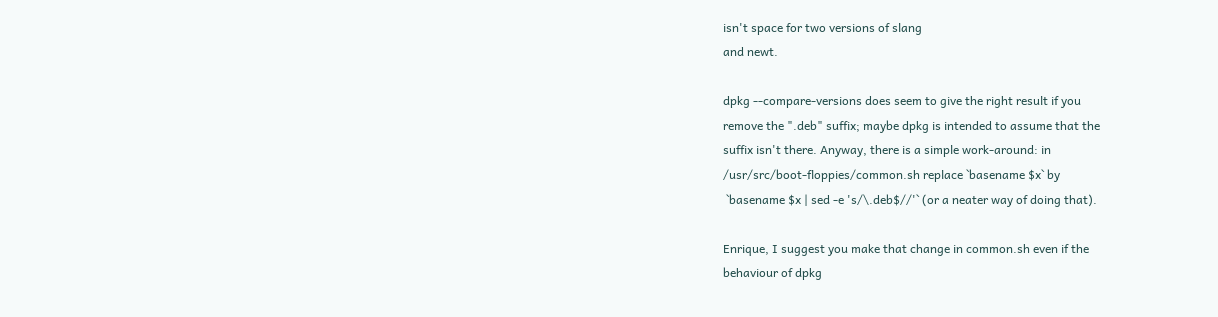isn't space for two versions of slang
and newt.

dpkg --compare-versions does seem to give the right result if you
remove the ".deb" suffix; maybe dpkg is intended to assume that the
suffix isn't there. Anyway, there is a simple work-around: in
/usr/src/boot-floppies/common.sh replace `basename $x` by
 `basename $x | sed -e 's/\.deb$//'` (or a neater way of doing that).

Enrique, I suggest you make that change in common.sh even if the
behaviour of dpkg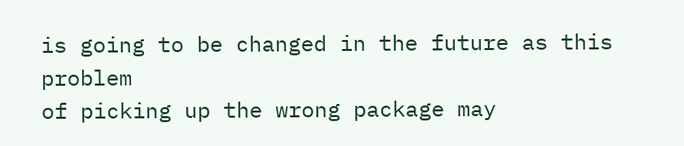is going to be changed in the future as this problem
of picking up the wrong package may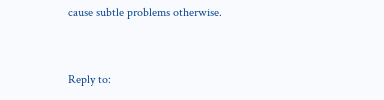cause subtle problems otherwise.


Reply to: